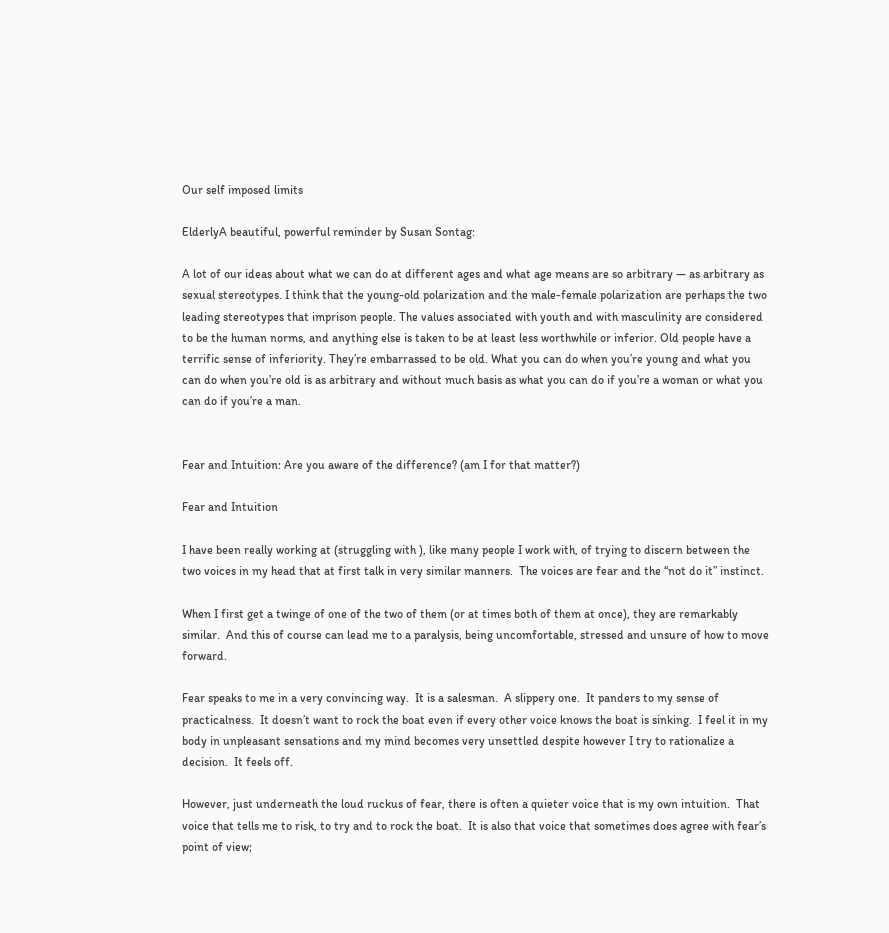Our self imposed limits

ElderlyA beautiful, powerful reminder by Susan Sontag:

A lot of our ideas about what we can do at different ages and what age means are so arbitrary — as arbitrary as sexual stereotypes. I think that the young-old polarization and the male-female polarization are perhaps the two leading stereotypes that imprison people. The values associated with youth and with masculinity are considered to be the human norms, and anything else is taken to be at least less worthwhile or inferior. Old people have a terrific sense of inferiority. They’re embarrassed to be old. What you can do when you’re young and what you can do when you’re old is as arbitrary and without much basis as what you can do if you’re a woman or what you can do if you’re a man.


Fear and Intuition: Are you aware of the difference? (am I for that matter?)

Fear and Intuition

I have been really working at (struggling with ), like many people I work with, of trying to discern between the two voices in my head that at first talk in very similar manners.  The voices are fear and the “not do it” instinct.

When I first get a twinge of one of the two of them (or at times both of them at once), they are remarkably similar.  And this of course can lead me to a paralysis, being uncomfortable, stressed and unsure of how to move forward.

Fear speaks to me in a very convincing way.  It is a salesman.  A slippery one.  It panders to my sense of practicalness.  It doesn’t want to rock the boat even if every other voice knows the boat is sinking.  I feel it in my body in unpleasant sensations and my mind becomes very unsettled despite however I try to rationalize a decision.  It feels off.

However, just underneath the loud ruckus of fear, there is often a quieter voice that is my own intuition.  That voice that tells me to risk, to try and to rock the boat.  It is also that voice that sometimes does agree with fear’s point of view;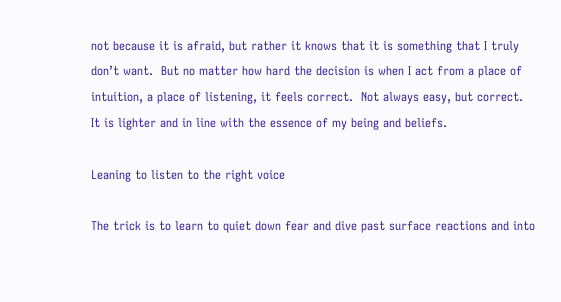not because it is afraid, but rather it knows that it is something that I truly don’t want.  But no matter how hard the decision is when I act from a place of intuition, a place of listening, it feels correct.  Not always easy, but correct.  It is lighter and in line with the essence of my being and beliefs.

Leaning to listen to the right voice

The trick is to learn to quiet down fear and dive past surface reactions and into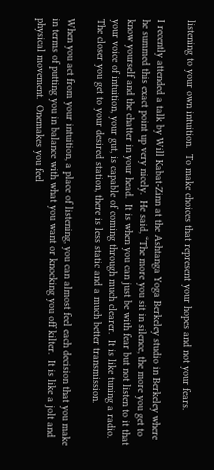listening to your own intuition.  To make choices that represent your hopes and not your fears.

I recently attended a talk by Will Kabat-Zinn at the Ashtanga Yoga Berkeley studio in Berkeley where he summed this exact point up very nicely.  He said, “The more you sit in silence, the more you get to know yourself and the chatter in your head.  It is when you can just be with fear but not listen to it that your voice of intuition, your gut, is capable of coming through much clearer.  It is like tuning a radio.  The closer you get to your desired station, there is less static and a much better transmission.

When you act from your intuition, a place of listening, you can almost feel each decision that you make in terms of putting you in balance with what you want or knocking you off kilter.  It is like a jolt and physical movement.  Onemakes you feel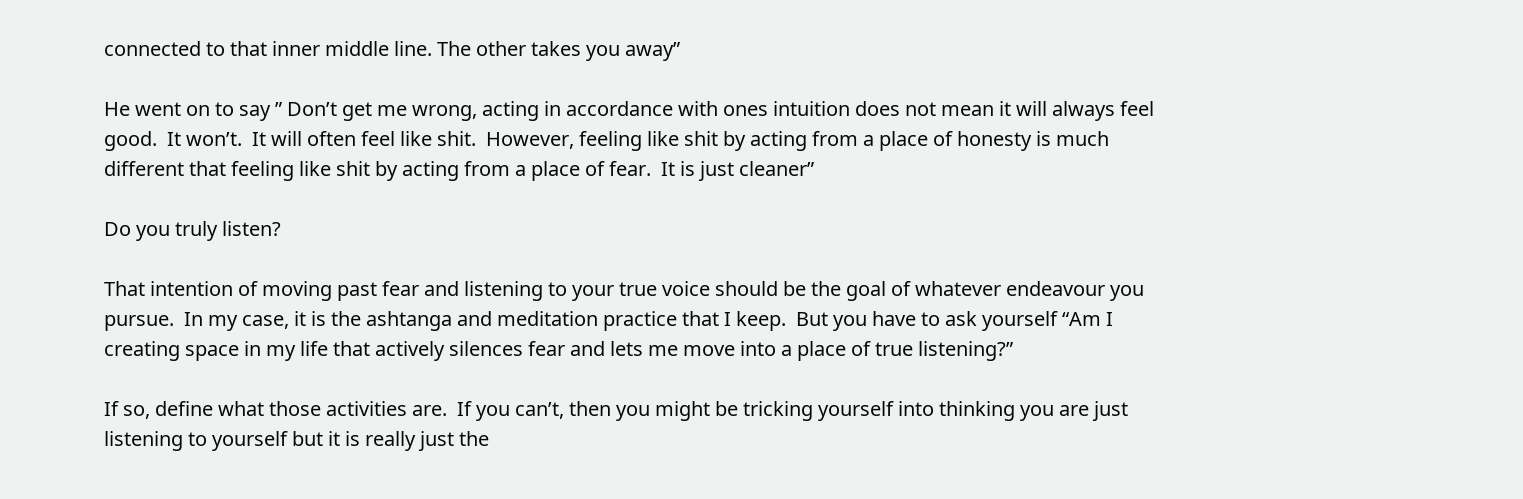connected to that inner middle line. The other takes you away”

He went on to say ” Don’t get me wrong, acting in accordance with ones intuition does not mean it will always feel good.  It won’t.  It will often feel like shit.  However, feeling like shit by acting from a place of honesty is much different that feeling like shit by acting from a place of fear.  It is just cleaner”

Do you truly listen?

That intention of moving past fear and listening to your true voice should be the goal of whatever endeavour you pursue.  In my case, it is the ashtanga and meditation practice that I keep.  But you have to ask yourself “Am I creating space in my life that actively silences fear and lets me move into a place of true listening?”

If so, define what those activities are.  If you can’t, then you might be tricking yourself into thinking you are just listening to yourself but it is really just the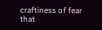craftiness of fear that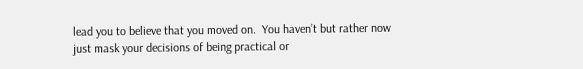lead you to believe that you moved on.  You haven’t but rather now just mask your decisions of being practical or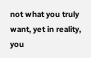not what you truly want, yet in reality, you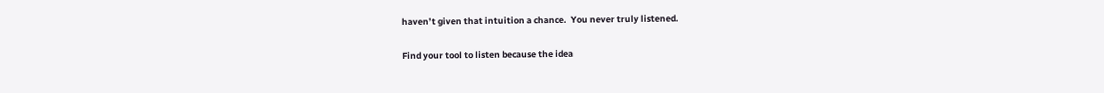haven’t given that intuition a chance.  You never truly listened.

Find your tool to listen because the idea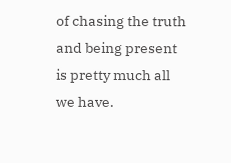of chasing the truth and being present is pretty much all we have.